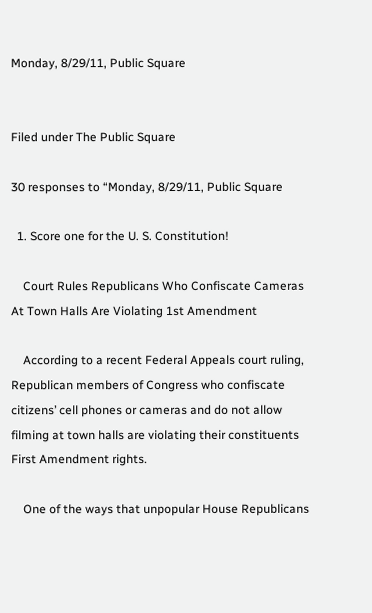Monday, 8/29/11, Public Square


Filed under The Public Square

30 responses to “Monday, 8/29/11, Public Square

  1. Score one for the U. S. Constitution!

    Court Rules Republicans Who Confiscate Cameras At Town Halls Are Violating 1st Amendment

    According to a recent Federal Appeals court ruling, Republican members of Congress who confiscate citizens’ cell phones or cameras and do not allow filming at town halls are violating their constituents First Amendment rights.

    One of the ways that unpopular House Republicans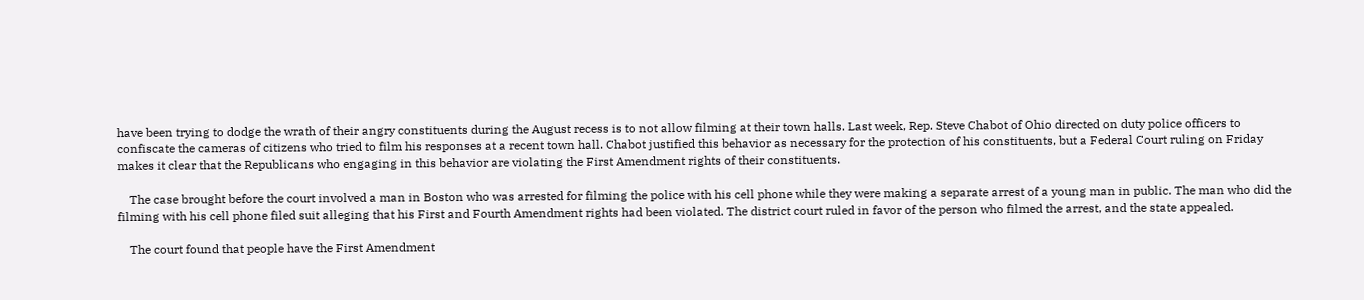have been trying to dodge the wrath of their angry constituents during the August recess is to not allow filming at their town halls. Last week, Rep. Steve Chabot of Ohio directed on duty police officers to confiscate the cameras of citizens who tried to film his responses at a recent town hall. Chabot justified this behavior as necessary for the protection of his constituents, but a Federal Court ruling on Friday makes it clear that the Republicans who engaging in this behavior are violating the First Amendment rights of their constituents.

    The case brought before the court involved a man in Boston who was arrested for filming the police with his cell phone while they were making a separate arrest of a young man in public. The man who did the filming with his cell phone filed suit alleging that his First and Fourth Amendment rights had been violated. The district court ruled in favor of the person who filmed the arrest, and the state appealed.

    The court found that people have the First Amendment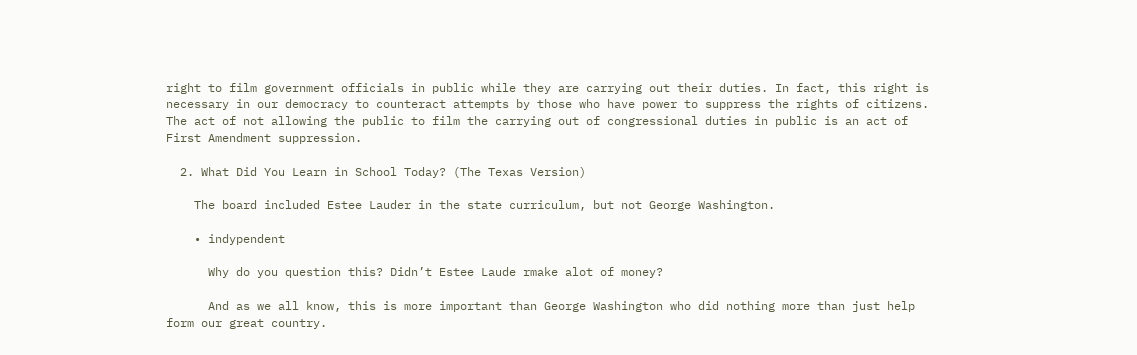right to film government officials in public while they are carrying out their duties. In fact, this right is necessary in our democracy to counteract attempts by those who have power to suppress the rights of citizens. The act of not allowing the public to film the carrying out of congressional duties in public is an act of First Amendment suppression.

  2. What Did You Learn in School Today? (The Texas Version)

    The board included Estee Lauder in the state curriculum, but not George Washington.

    • indypendent

      Why do you question this? Didn’t Estee Laude rmake alot of money?

      And as we all know, this is more important than George Washington who did nothing more than just help form our great country.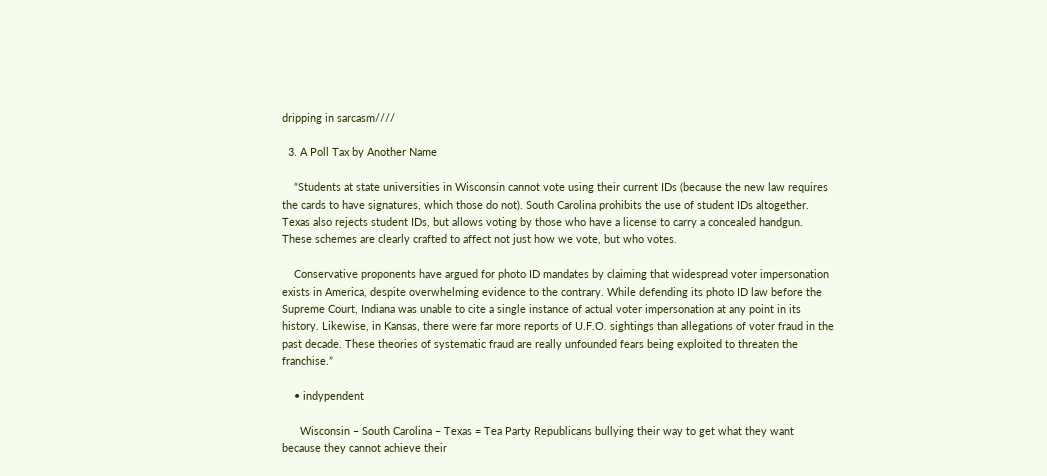dripping in sarcasm////

  3. A Poll Tax by Another Name

    “Students at state universities in Wisconsin cannot vote using their current IDs (because the new law requires the cards to have signatures, which those do not). South Carolina prohibits the use of student IDs altogether. Texas also rejects student IDs, but allows voting by those who have a license to carry a concealed handgun. These schemes are clearly crafted to affect not just how we vote, but who votes.

    Conservative proponents have argued for photo ID mandates by claiming that widespread voter impersonation exists in America, despite overwhelming evidence to the contrary. While defending its photo ID law before the Supreme Court, Indiana was unable to cite a single instance of actual voter impersonation at any point in its history. Likewise, in Kansas, there were far more reports of U.F.O. sightings than allegations of voter fraud in the past decade. These theories of systematic fraud are really unfounded fears being exploited to threaten the franchise.”

    • indypendent

      Wisconsin – South Carolina – Texas = Tea Party Republicans bullying their way to get what they want because they cannot achieve their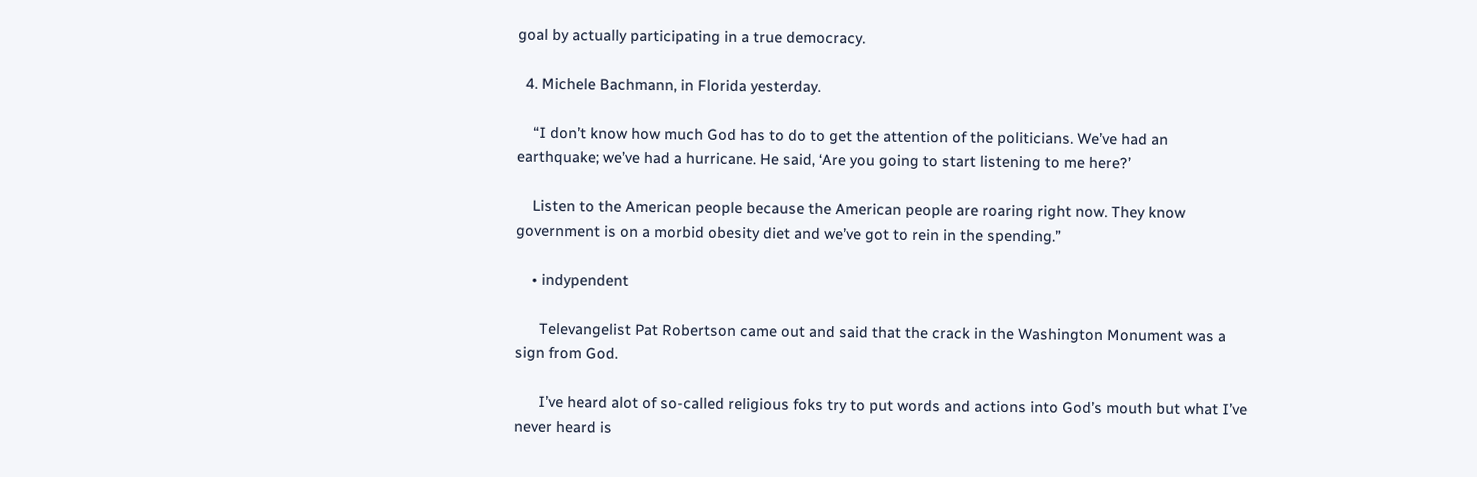goal by actually participating in a true democracy.

  4. Michele Bachmann, in Florida yesterday.

    “I don’t know how much God has to do to get the attention of the politicians. We’ve had an earthquake; we’ve had a hurricane. He said, ‘Are you going to start listening to me here?’

    Listen to the American people because the American people are roaring right now. They know government is on a morbid obesity diet and we’ve got to rein in the spending.”

    • indypendent

      Televangelist Pat Robertson came out and said that the crack in the Washington Monument was a sign from God.

      I’ve heard alot of so-called religious foks try to put words and actions into God’s mouth but what I’ve never heard is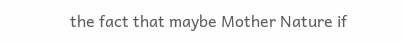the fact that maybe Mother Nature if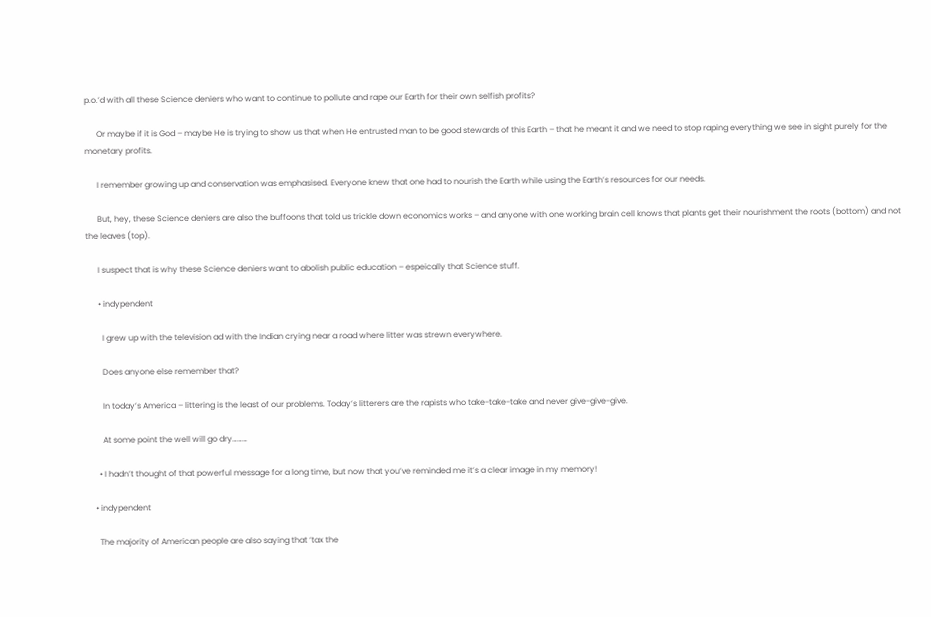p.o.’d with all these Science deniers who want to continue to pollute and rape our Earth for their own selfish profits?

      Or maybe if it is God – maybe He is trying to show us that when He entrusted man to be good stewards of this Earth – that he meant it and we need to stop raping everything we see in sight purely for the monetary profits.

      I remember growing up and conservation was emphasised. Everyone knew that one had to nourish the Earth while using the Earth’s resources for our needs.

      But, hey, these Science deniers are also the buffoons that told us trickle down economics works – and anyone with one working brain cell knows that plants get their nourishment the roots (bottom) and not the leaves (top).

      I suspect that is why these Science deniers want to abolish public education – espeically that Science stuff.

      • indypendent

        I grew up with the television ad with the Indian crying near a road where litter was strewn everywhere.

        Does anyone else remember that?

        In today’s America – littering is the least of our problems. Today’s litterers are the rapists who take-take-take and never give-give-give.

        At some point the well will go dry………

      • I hadn’t thought of that powerful message for a long time, but now that you’ve reminded me it’s a clear image in my memory!

    • indypendent

      The majority of American people are also saying that ‘tax the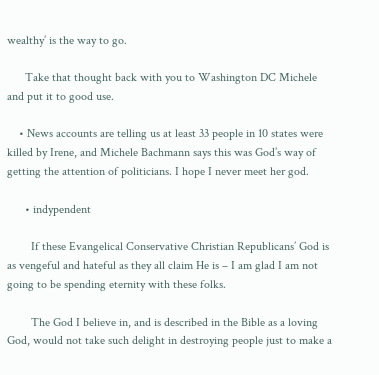wealthy’ is the way to go.

      Take that thought back with you to Washington DC Michele and put it to good use.

    • News accounts are telling us at least 33 people in 10 states were killed by Irene, and Michele Bachmann says this was God’s way of getting the attention of politicians. I hope I never meet her god.

      • indypendent

        If these Evangelical Conservative Christian Republicans’ God is as vengeful and hateful as they all claim He is – I am glad I am not going to be spending eternity with these folks.

        The God I believe in, and is described in the Bible as a loving God, would not take such delight in destroying people just to make a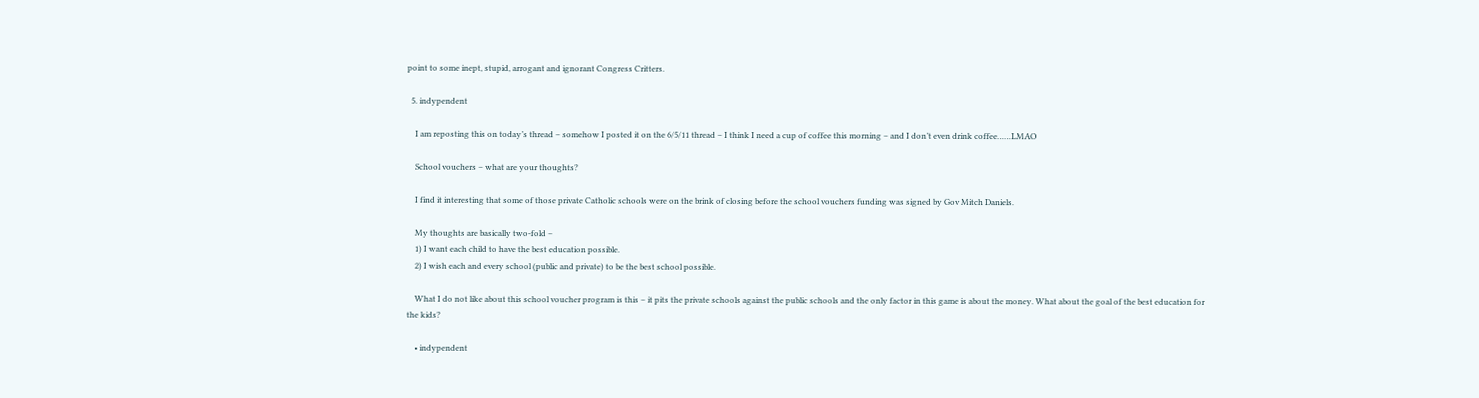point to some inept, stupid, arrogant and ignorant Congress Critters.

  5. indypendent

    I am reposting this on today’s thread – somehow I posted it on the 6/5/11 thread – I think I need a cup of coffee this morning – and I don’t even drink coffee……LMAO

    School vouchers – what are your thoughts?

    I find it interesting that some of those private Catholic schools were on the brink of closing before the school vouchers funding was signed by Gov Mitch Daniels.

    My thoughts are basically two-fold –
    1) I want each child to have the best education possible.
    2) I wish each and every school (public and private) to be the best school possible.

    What I do not like about this school voucher program is this – it pits the private schools against the public schools and the only factor in this game is about the money. What about the goal of the best education for the kids?

    • indypendent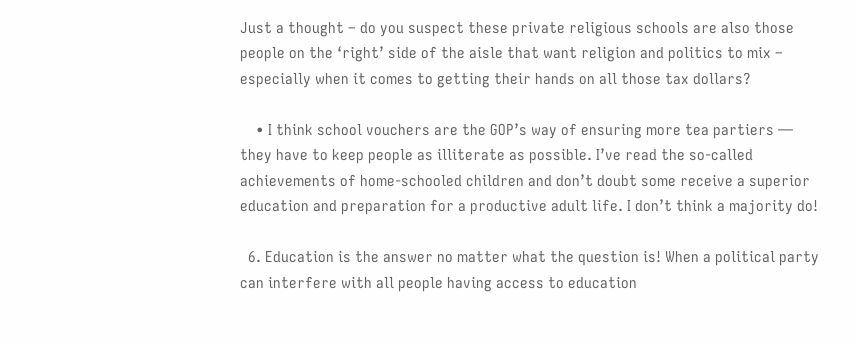Just a thought – do you suspect these private religious schools are also those people on the ‘right’ side of the aisle that want religion and politics to mix – especially when it comes to getting their hands on all those tax dollars?

    • I think school vouchers are the GOP’s way of ensuring more tea partiers — they have to keep people as illiterate as possible. I’ve read the so-called achievements of home-schooled children and don’t doubt some receive a superior education and preparation for a productive adult life. I don’t think a majority do!

  6. Education is the answer no matter what the question is! When a political party can interfere with all people having access to education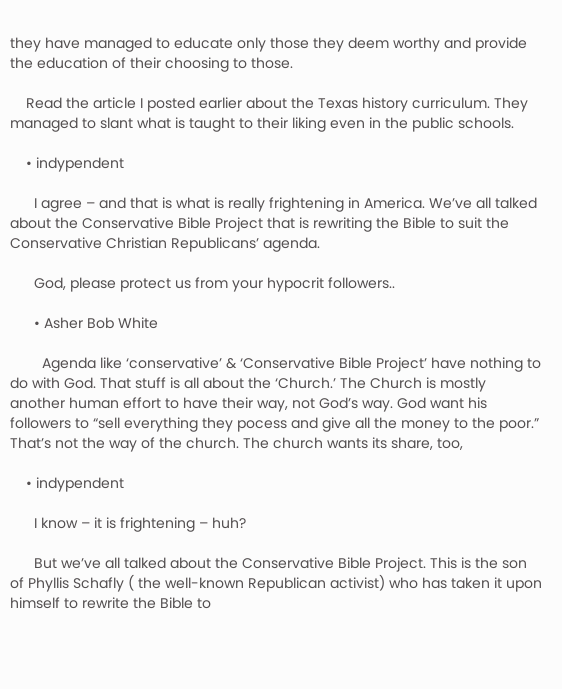they have managed to educate only those they deem worthy and provide the education of their choosing to those.

    Read the article I posted earlier about the Texas history curriculum. They managed to slant what is taught to their liking even in the public schools.

    • indypendent

      I agree – and that is what is really frightening in America. We’ve all talked about the Conservative Bible Project that is rewriting the Bible to suit the Conservative Christian Republicans’ agenda.

      God, please protect us from your hypocrit followers..

      • Asher Bob White

        Agenda like ‘conservative’ & ‘Conservative Bible Project’ have nothing to do with God. That stuff is all about the ‘Church.’ The Church is mostly another human effort to have their way, not God’s way. God want his followers to “sell everything they pocess and give all the money to the poor.” That’s not the way of the church. The church wants its share, too,

    • indypendent

      I know – it is frightening – huh?

      But we’ve all talked about the Conservative Bible Project. This is the son of Phyllis Schafly ( the well-known Republican activist) who has taken it upon himself to rewrite the Bible to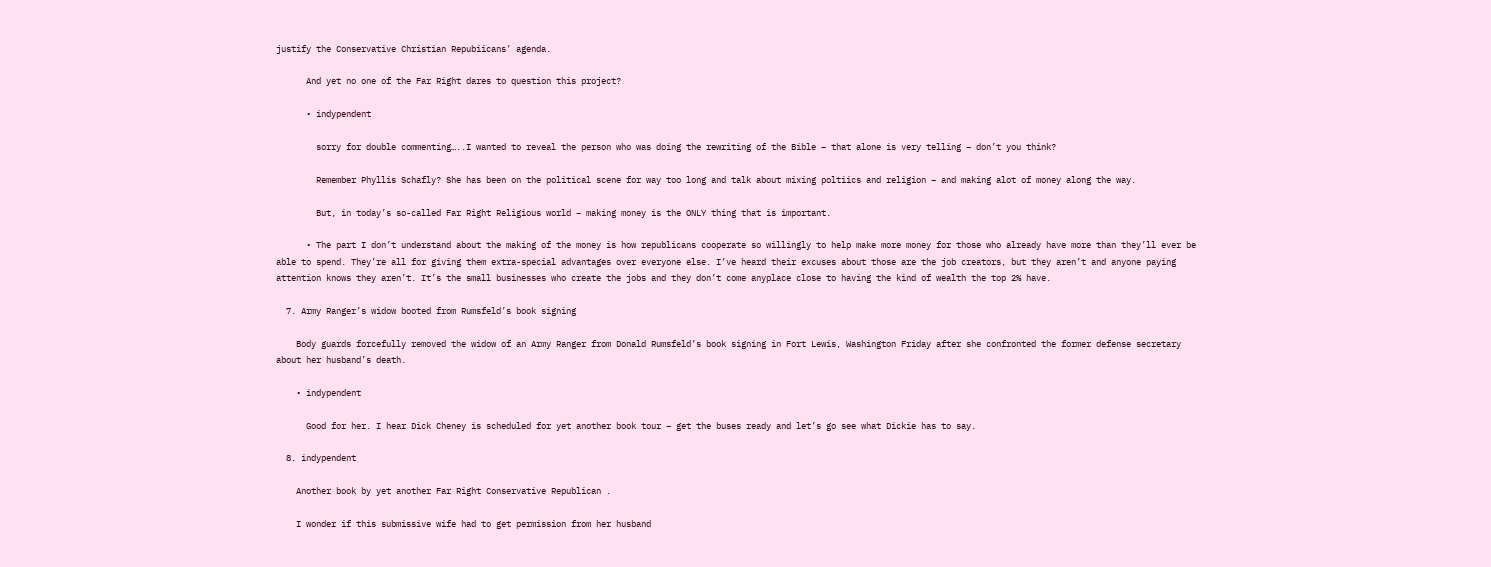justify the Conservative Christian Repubiicans’ agenda.

      And yet no one of the Far Right dares to question this project?

      • indypendent

        sorry for double commenting…..I wanted to reveal the person who was doing the rewriting of the Bible – that alone is very telling – don’t you think?

        Remember Phyllis Schafly? She has been on the political scene for way too long and talk about mixing poltiics and religion – and making alot of money along the way.

        But, in today’s so-called Far Right Religious world – making money is the ONLY thing that is important.

      • The part I don’t understand about the making of the money is how republicans cooperate so willingly to help make more money for those who already have more than they’ll ever be able to spend. They’re all for giving them extra-special advantages over everyone else. I’ve heard their excuses about those are the job creators, but they aren’t and anyone paying attention knows they aren’t. It’s the small businesses who create the jobs and they don’t come anyplace close to having the kind of wealth the top 2% have.

  7. Army Ranger’s widow booted from Rumsfeld’s book signing

    Body guards forcefully removed the widow of an Army Ranger from Donald Rumsfeld’s book signing in Fort Lewis, Washington Friday after she confronted the former defense secretary about her husband’s death.

    • indypendent

      Good for her. I hear Dick Cheney is scheduled for yet another book tour – get the buses ready and let’s go see what Dickie has to say.

  8. indypendent

    Another book by yet another Far Right Conservative Republican .

    I wonder if this submissive wife had to get permission from her husband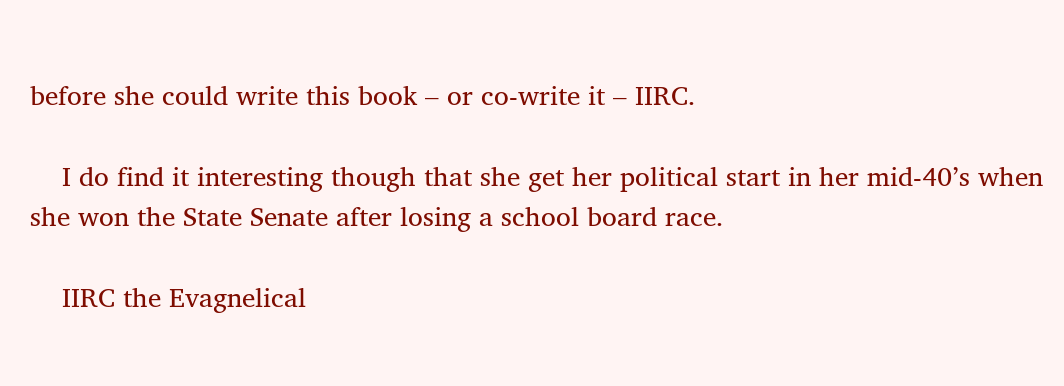before she could write this book – or co-write it – IIRC.

    I do find it interesting though that she get her political start in her mid-40’s when she won the State Senate after losing a school board race.

    IIRC the Evagnelical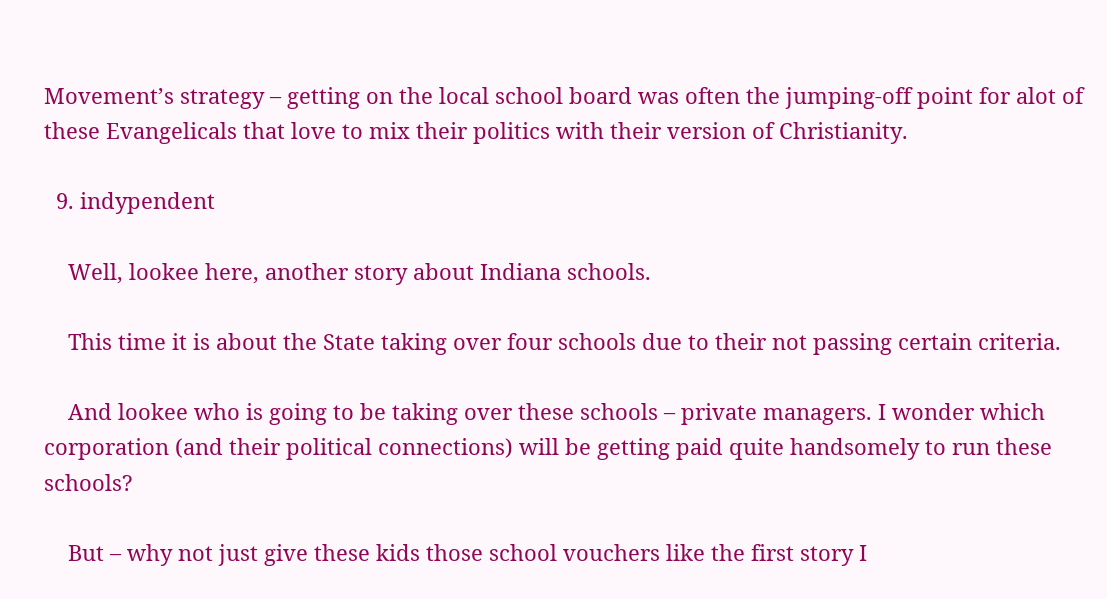Movement’s strategy – getting on the local school board was often the jumping-off point for alot of these Evangelicals that love to mix their politics with their version of Christianity.

  9. indypendent

    Well, lookee here, another story about Indiana schools.

    This time it is about the State taking over four schools due to their not passing certain criteria.

    And lookee who is going to be taking over these schools – private managers. I wonder which corporation (and their political connections) will be getting paid quite handsomely to run these schools?

    But – why not just give these kids those school vouchers like the first story I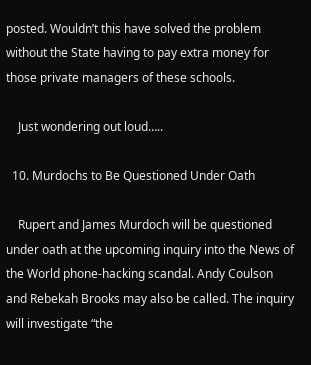posted. Wouldn’t this have solved the problem without the State having to pay extra money for those private managers of these schools.

    Just wondering out loud…..

  10. Murdochs to Be Questioned Under Oath

    Rupert and James Murdoch will be questioned under oath at the upcoming inquiry into the News of the World phone-hacking scandal. Andy Coulson and Rebekah Brooks may also be called. The inquiry will investigate “the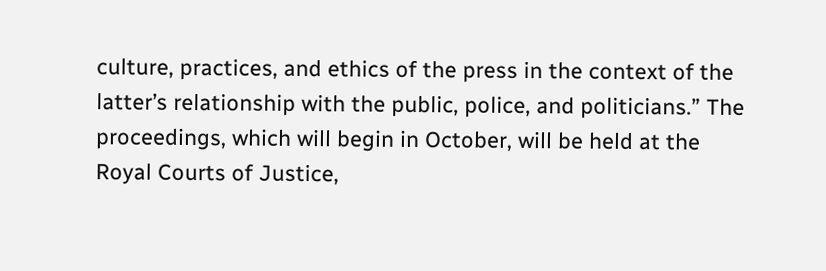culture, practices, and ethics of the press in the context of the latter’s relationship with the public, police, and politicians.” The proceedings, which will begin in October, will be held at the Royal Courts of Justice,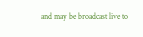and may be broadcast live to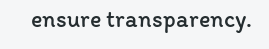ensure transparency.